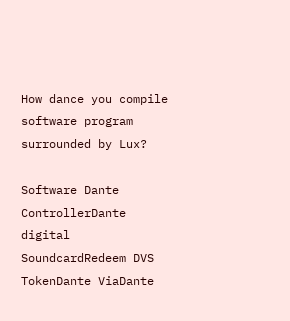How dance you compile software program surrounded by Lux?

Software Dante ControllerDante digital SoundcardRedeem DVS TokenDante ViaDante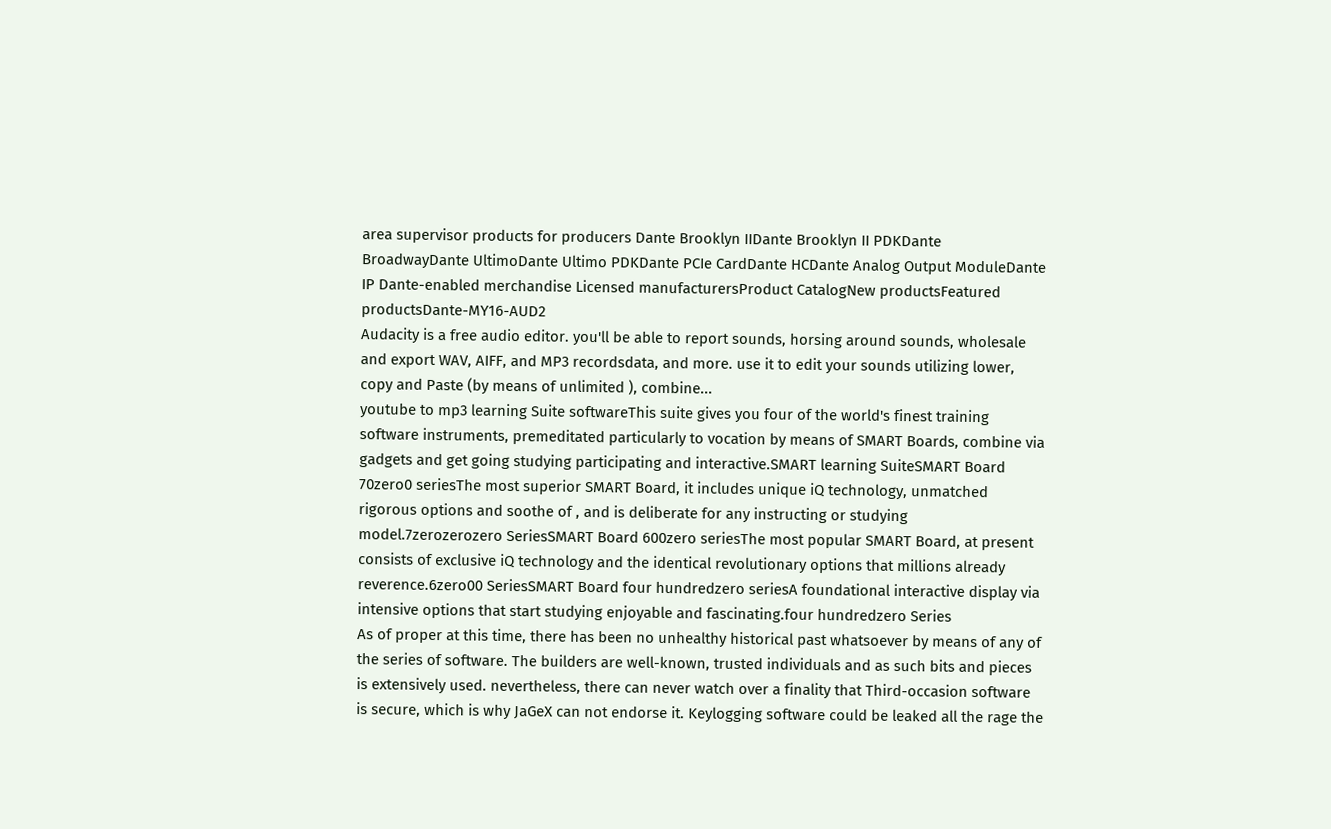area supervisor products for producers Dante Brooklyn IIDante Brooklyn II PDKDante BroadwayDante UltimoDante Ultimo PDKDante PCIe CardDante HCDante Analog Output ModuleDante IP Dante-enabled merchandise Licensed manufacturersProduct CatalogNew productsFeatured productsDante-MY16-AUD2
Audacity is a free audio editor. you'll be able to report sounds, horsing around sounds, wholesale and export WAV, AIFF, and MP3 recordsdata, and more. use it to edit your sounds utilizing lower, copy and Paste (by means of unlimited ), combine...
youtube to mp3 learning Suite softwareThis suite gives you four of the world's finest training software instruments, premeditated particularly to vocation by means of SMART Boards, combine via gadgets and get going studying participating and interactive.SMART learning SuiteSMART Board 70zero0 seriesThe most superior SMART Board, it includes unique iQ technology, unmatched rigorous options and soothe of , and is deliberate for any instructing or studying model.7zerozerozero SeriesSMART Board 600zero seriesThe most popular SMART Board, at present consists of exclusive iQ technology and the identical revolutionary options that millions already reverence.6zero00 SeriesSMART Board four hundredzero seriesA foundational interactive display via intensive options that start studying enjoyable and fascinating.four hundredzero Series
As of proper at this time, there has been no unhealthy historical past whatsoever by means of any of the series of software. The builders are well-known, trusted individuals and as such bits and pieces is extensively used. nevertheless, there can never watch over a finality that Third-occasion software is secure, which is why JaGeX can not endorse it. Keylogging software could be leaked all the rage the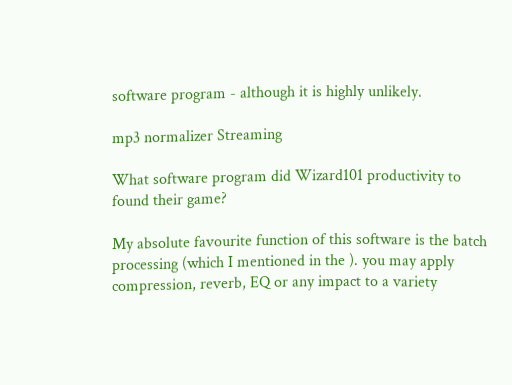software program - although it is highly unlikely.

mp3 normalizer Streaming

What software program did Wizard101 productivity to found their game?

My absolute favourite function of this software is the batch processing (which I mentioned in the ). you may apply compression, reverb, EQ or any impact to a variety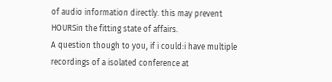of audio information directly. this may prevent HOURSin the fitting state of affairs.
A question though to you, if i could:i have multiple recordings of a isolated conference at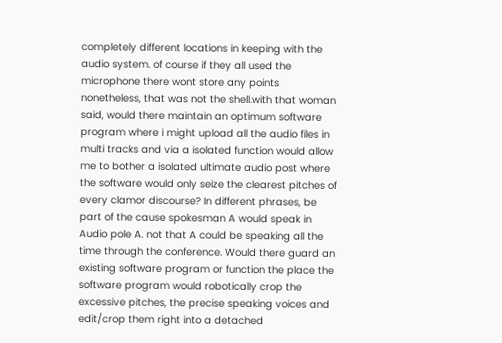completely different locations in keeping with the audio system. of course if they all used the microphone there wont store any points nonetheless, that was not the shell.with that woman said, would there maintain an optimum software program where i might upload all the audio files in multi tracks and via a isolated function would allow me to bother a isolated ultimate audio post where the software would only seize the clearest pitches of every clamor discourse? In different phrases, be part of the cause spokesman A would speak in Audio pole A. not that A could be speaking all the time through the conference. Would there guard an existing software program or function the place the software program would robotically crop the excessive pitches, the precise speaking voices and edit/crop them right into a detached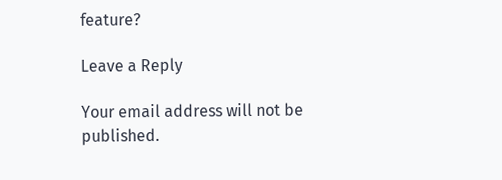feature?

Leave a Reply

Your email address will not be published.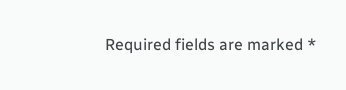Required fields are marked *